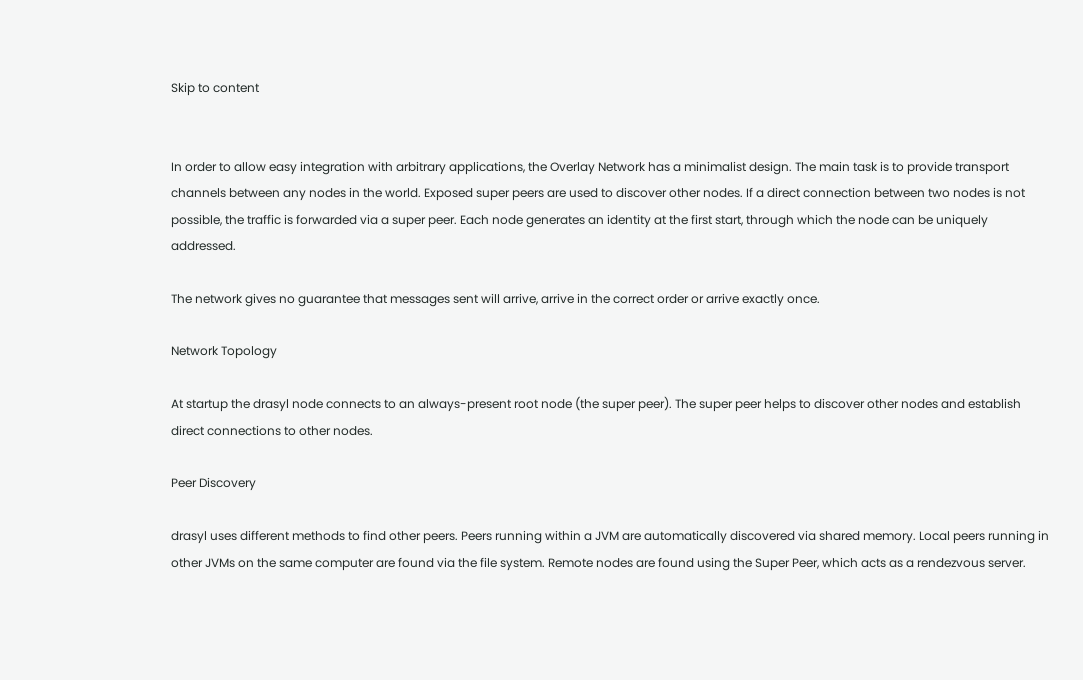Skip to content


In order to allow easy integration with arbitrary applications, the Overlay Network has a minimalist design. The main task is to provide transport channels between any nodes in the world. Exposed super peers are used to discover other nodes. If a direct connection between two nodes is not possible, the traffic is forwarded via a super peer. Each node generates an identity at the first start, through which the node can be uniquely addressed.

The network gives no guarantee that messages sent will arrive, arrive in the correct order or arrive exactly once.

Network Topology

At startup the drasyl node connects to an always-present root node (the super peer). The super peer helps to discover other nodes and establish direct connections to other nodes.

Peer Discovery

drasyl uses different methods to find other peers. Peers running within a JVM are automatically discovered via shared memory. Local peers running in other JVMs on the same computer are found via the file system. Remote nodes are found using the Super Peer, which acts as a rendezvous server.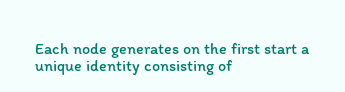Each node generates on the first start a unique identity consisting of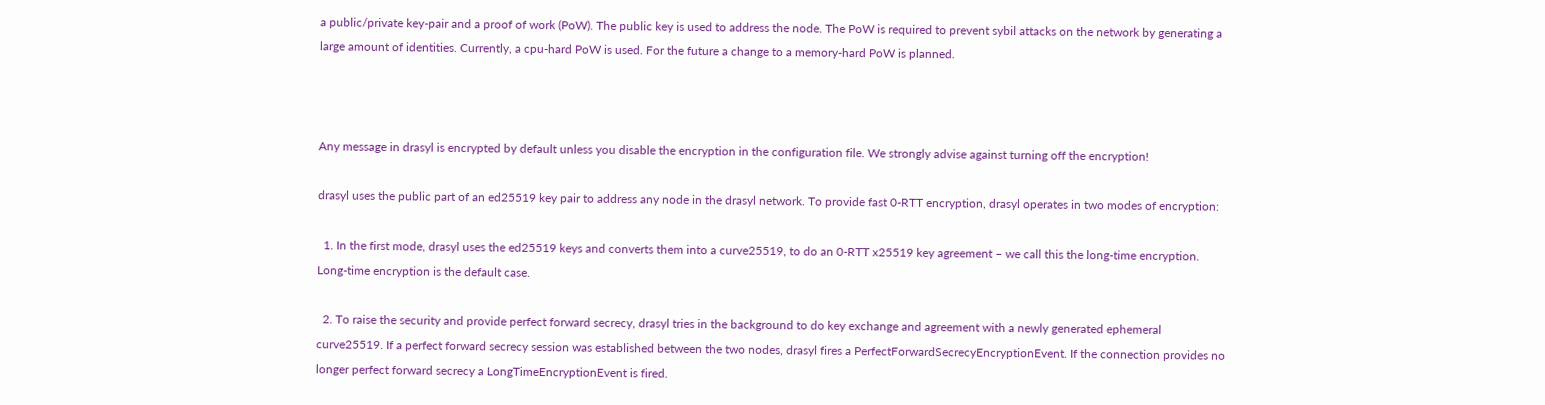a public/private key-pair and a proof of work (PoW). The public key is used to address the node. The PoW is required to prevent sybil attacks on the network by generating a large amount of identities. Currently, a cpu-hard PoW is used. For the future a change to a memory-hard PoW is planned.



Any message in drasyl is encrypted by default unless you disable the encryption in the configuration file. We strongly advise against turning off the encryption!

drasyl uses the public part of an ed25519 key pair to address any node in the drasyl network. To provide fast 0-RTT encryption, drasyl operates in two modes of encryption:

  1. In the first mode, drasyl uses the ed25519 keys and converts them into a curve25519, to do an 0-RTT x25519 key agreement – we call this the long-time encryption. Long-time encryption is the default case.

  2. To raise the security and provide perfect forward secrecy, drasyl tries in the background to do key exchange and agreement with a newly generated ephemeral curve25519. If a perfect forward secrecy session was established between the two nodes, drasyl fires a PerfectForwardSecrecyEncryptionEvent. If the connection provides no longer perfect forward secrecy a LongTimeEncryptionEvent is fired.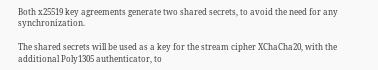Both x25519 key agreements generate two shared secrets, to avoid the need for any synchronization.

The shared secrets will be used as a key for the stream cipher XChaCha20, with the additional Poly1305 authenticator, to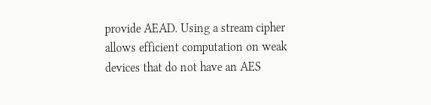provide AEAD. Using a stream cipher allows efficient computation on weak devices that do not have an AES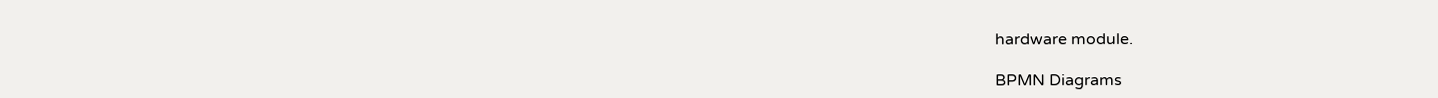hardware module.

BPMN Diagrams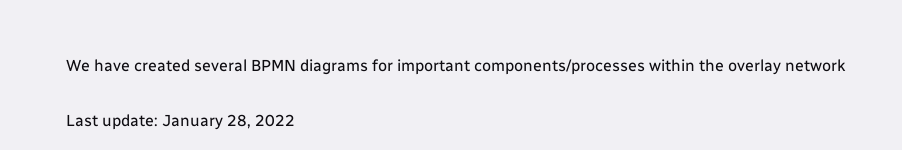We have created several BPMN diagrams for important components/processes within the overlay network

Last update: January 28, 2022